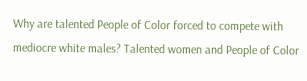Why are talented People of Color forced to compete with mediocre white males? Talented women and People of Color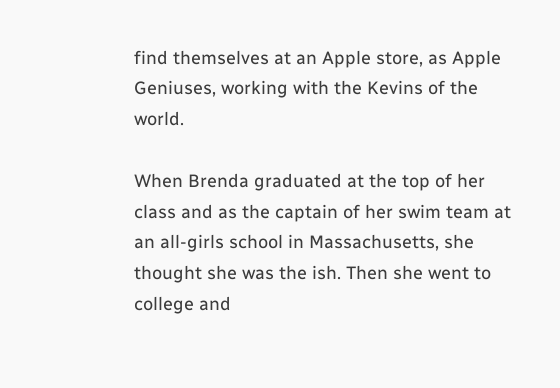find themselves at an Apple store, as Apple Geniuses, working with the Kevins of the world.

When Brenda graduated at the top of her class and as the captain of her swim team at an all-girls school in Massachusetts, she thought she was the ish. Then she went to college and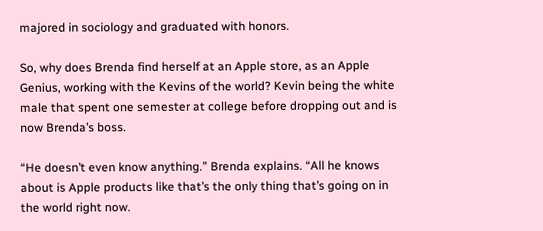majored in sociology and graduated with honors.

So, why does Brenda find herself at an Apple store, as an Apple Genius, working with the Kevins of the world? Kevin being the white male that spent one semester at college before dropping out and is now Brenda’s boss.

“He doesn’t even know anything.” Brenda explains. “All he knows about is Apple products like that’s the only thing that’s going on in the world right now.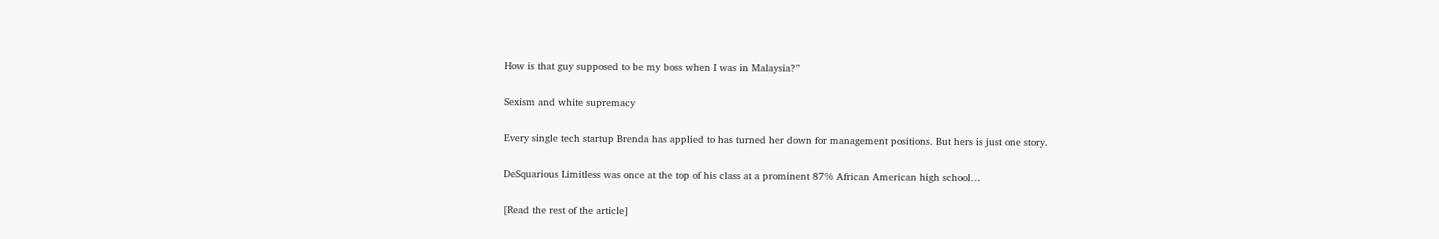How is that guy supposed to be my boss when I was in Malaysia?”

Sexism and white supremacy

Every single tech startup Brenda has applied to has turned her down for management positions. But hers is just one story.

DeSquarious Limitless was once at the top of his class at a prominent 87% African American high school…

[Read the rest of the article]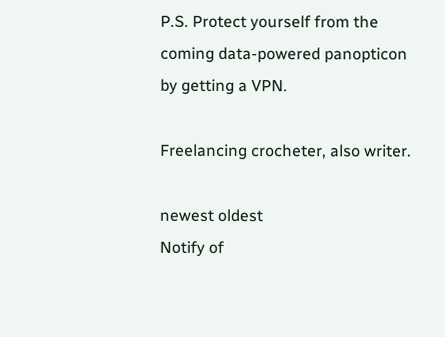P.S. Protect yourself from the coming data-powered panopticon by getting a VPN.

Freelancing crocheter, also writer.

newest oldest
Notify of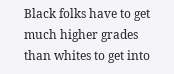Black folks have to get much higher grades than whites to get into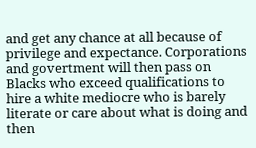and get any chance at all because of privilege and expectance. Corporations and govertment will then pass on Blacks who exceed qualifications to hire a white mediocre who is barely literate or care about what is doing and then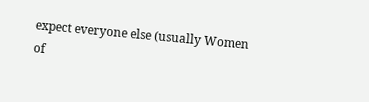expect everyone else (usually Women of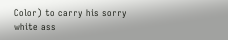Color) to carry his sorry white ass